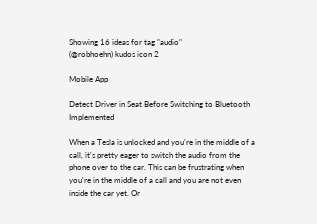Showing 16 ideas for tag "audio"
(@robhoehn) kudos icon 2

Mobile App

Detect Driver in Seat Before Switching to Bluetooth Implemented

When a Tesla is unlocked and you're in the middle of a call, it's pretty eager to switch the audio from the phone over to the car. This can be frustrating when you're in the middle of a call and you are not even inside the car yet. Or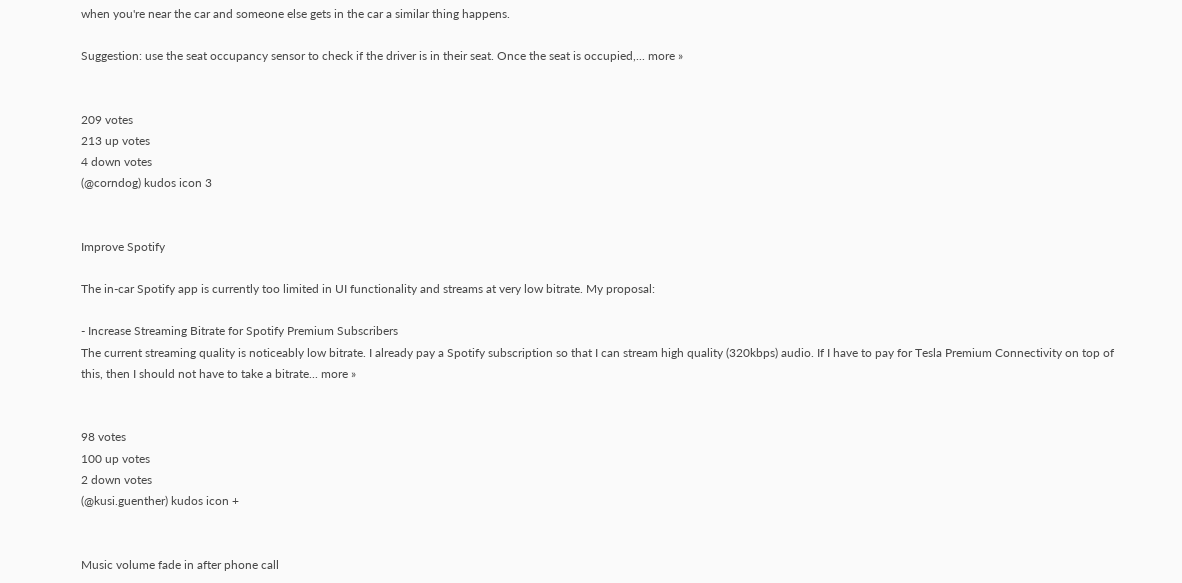when you're near the car and someone else gets in the car a similar thing happens.

Suggestion: use the seat occupancy sensor to check if the driver is in their seat. Once the seat is occupied,... more »


209 votes
213 up votes
4 down votes
(@corndog) kudos icon 3


Improve Spotify

The in-car Spotify app is currently too limited in UI functionality and streams at very low bitrate. My proposal:

- Increase Streaming Bitrate for Spotify Premium Subscribers
The current streaming quality is noticeably low bitrate. I already pay a Spotify subscription so that I can stream high quality (320kbps) audio. If I have to pay for Tesla Premium Connectivity on top of this, then I should not have to take a bitrate... more »


98 votes
100 up votes
2 down votes
(@kusi.guenther) kudos icon +


Music volume fade in after phone call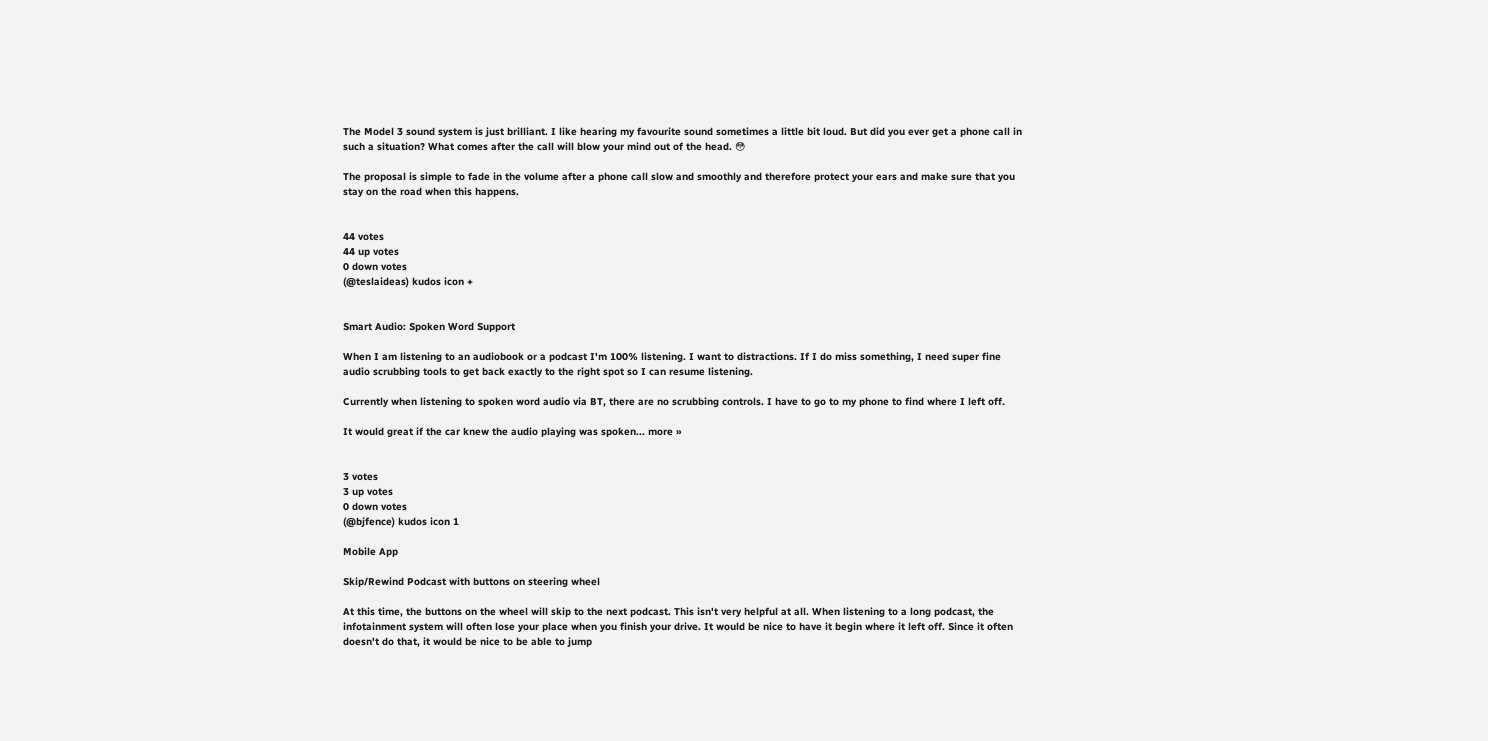The Model 3 sound system is just brilliant. I like hearing my favourite sound sometimes a little bit loud. But did you ever get a phone call in such a situation? What comes after the call will blow your mind out of the head. 😳

The proposal is simple to fade in the volume after a phone call slow and smoothly and therefore protect your ears and make sure that you stay on the road when this happens.


44 votes
44 up votes
0 down votes
(@teslaideas) kudos icon +


Smart Audio: Spoken Word Support

When I am listening to an audiobook or a podcast I'm 100% listening. I want to distractions. If I do miss something, I need super fine audio scrubbing tools to get back exactly to the right spot so I can resume listening.

Currently when listening to spoken word audio via BT, there are no scrubbing controls. I have to go to my phone to find where I left off.

It would great if the car knew the audio playing was spoken... more »


3 votes
3 up votes
0 down votes
(@bjfence) kudos icon 1

Mobile App

Skip/Rewind Podcast with buttons on steering wheel

At this time, the buttons on the wheel will skip to the next podcast. This isn't very helpful at all. When listening to a long podcast, the infotainment system will often lose your place when you finish your drive. It would be nice to have it begin where it left off. Since it often doesn't do that, it would be nice to be able to jump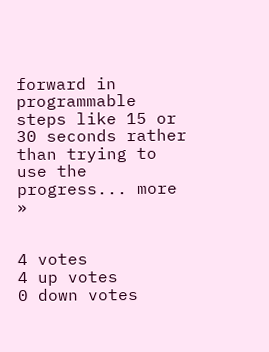forward in programmable steps like 15 or 30 seconds rather than trying to use the progress... more »


4 votes
4 up votes
0 down votes